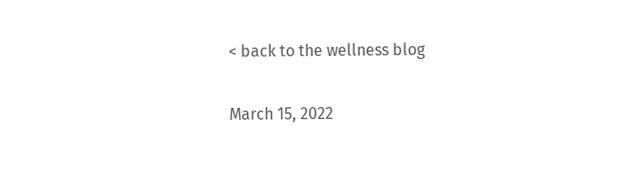< back to the wellness blog

March 15, 2022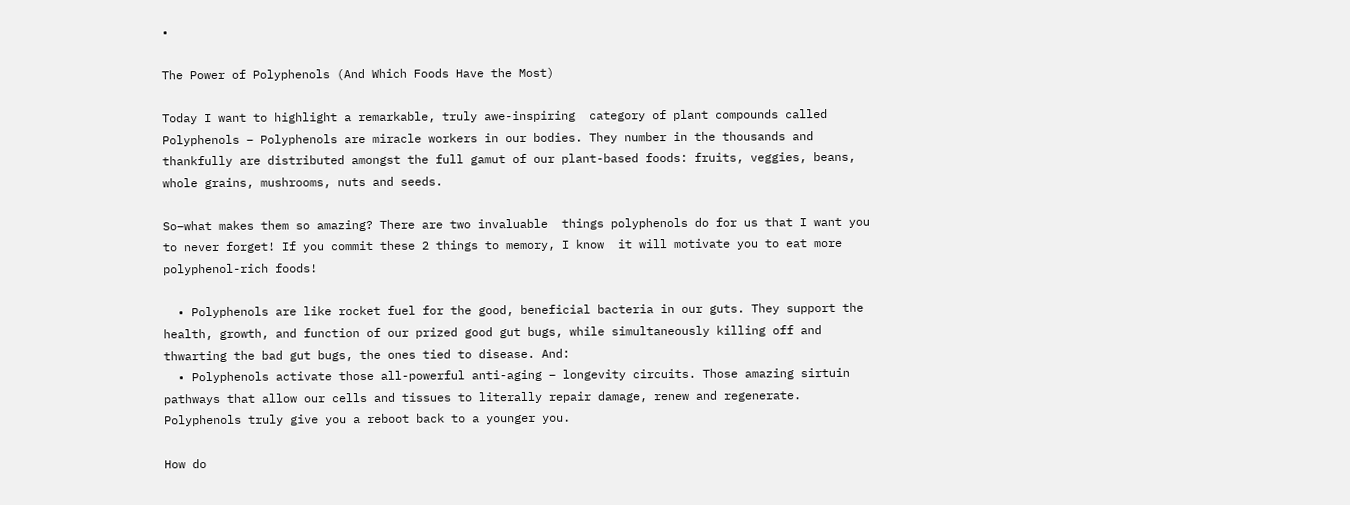•

The Power of Polyphenols (And Which Foods Have the Most)

Today I want to highlight a remarkable, truly awe-inspiring  category of plant compounds called Polyphenols – Polyphenols are miracle workers in our bodies. They number in the thousands and thankfully are distributed amongst the full gamut of our plant-based foods: fruits, veggies, beans, whole grains, mushrooms, nuts and seeds.

So–what makes them so amazing? There are two invaluable  things polyphenols do for us that I want you to never forget! If you commit these 2 things to memory, I know  it will motivate you to eat more polyphenol-rich foods!

  • Polyphenols are like rocket fuel for the good, beneficial bacteria in our guts. They support the health, growth, and function of our prized good gut bugs, while simultaneously killing off and thwarting the bad gut bugs, the ones tied to disease. And:
  • Polyphenols activate those all-powerful anti-aging – longevity circuits. Those amazing sirtuin pathways that allow our cells and tissues to literally repair damage, renew and regenerate. Polyphenols truly give you a reboot back to a younger you.

How do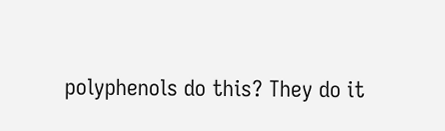polyphenols do this? They do it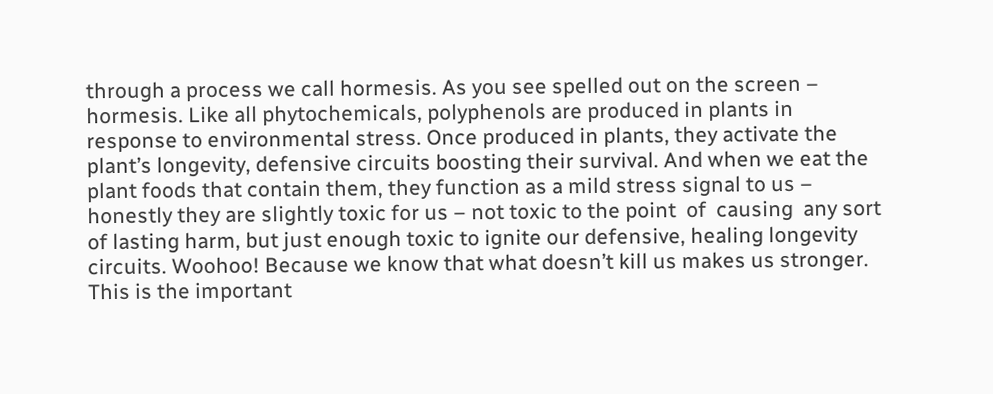through a process we call hormesis. As you see spelled out on the screen – hormesis. Like all phytochemicals, polyphenols are produced in plants in response to environmental stress. Once produced in plants, they activate the plant’s longevity, defensive circuits boosting their survival. And when we eat the plant foods that contain them, they function as a mild stress signal to us – honestly they are slightly toxic for us – not toxic to the point  of  causing  any sort of lasting harm, but just enough toxic to ignite our defensive, healing longevity circuits. Woohoo! Because we know that what doesn’t kill us makes us stronger. This is the important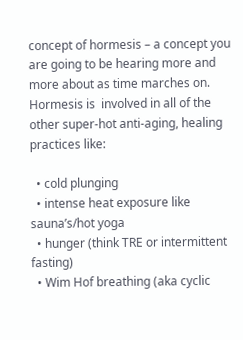concept of hormesis – a concept you are going to be hearing more and more about as time marches on. Hormesis is  involved in all of the other super-hot anti-aging, healing practices like:

  • cold plunging
  • intense heat exposure like sauna’s/hot yoga
  • hunger (think TRE or intermittent fasting)
  • Wim Hof breathing (aka cyclic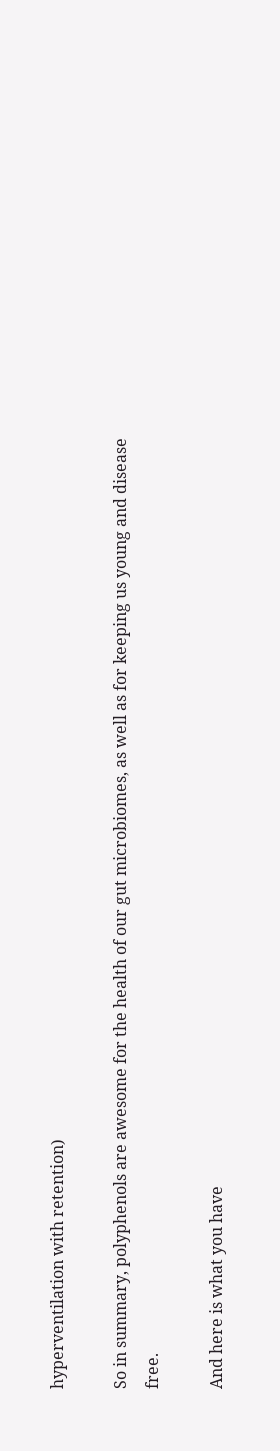hyperventilation with retention)

So in summary, polyphenols are awesome for the health of our gut microbiomes, as well as for keeping us young and disease free.

And here is what you have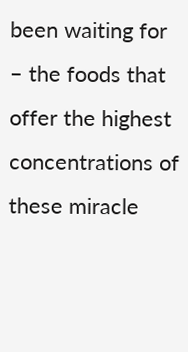been waiting for – the foods that offer the highest concentrations of these miracle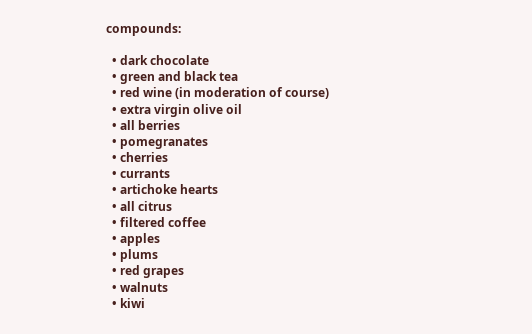compounds:

  • dark chocolate
  • green and black tea
  • red wine (in moderation of course)
  • extra virgin olive oil
  • all berries
  • pomegranates
  • cherries
  • currants
  • artichoke hearts
  • all citrus
  • filtered coffee
  • apples
  • plums
  • red grapes
  • walnuts
  • kiwi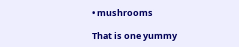• mushrooms

That is one yummy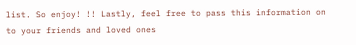list. So enjoy! !! Lastly, feel free to pass this information on to your friends and loved ones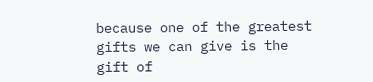because one of the greatest gifts we can give is the gift of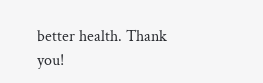better health. Thank you!